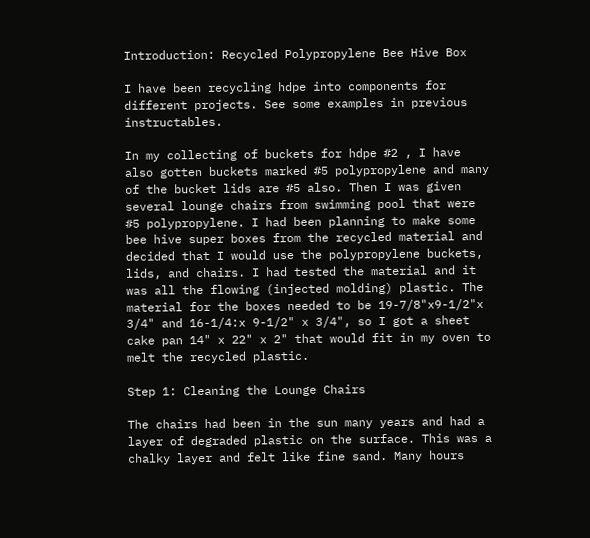Introduction: Recycled Polypropylene Bee Hive Box

I have been recycling hdpe into components for different projects. See some examples in previous instructables.

In my collecting of buckets for hdpe #2 , I have also gotten buckets marked #5 polypropylene and many of the bucket lids are #5 also. Then I was given several lounge chairs from swimming pool that were #5 polypropylene. I had been planning to make some bee hive super boxes from the recycled material and decided that I would use the polypropylene buckets, lids, and chairs. I had tested the material and it was all the flowing (injected molding) plastic. The material for the boxes needed to be 19-7/8"x9-1/2"x 3/4" and 16-1/4:x 9-1/2" x 3/4", so I got a sheet cake pan 14" x 22" x 2" that would fit in my oven to melt the recycled plastic.

Step 1: Cleaning the Lounge Chairs

The chairs had been in the sun many years and had a layer of degraded plastic on the surface. This was a chalky layer and felt like fine sand. Many hours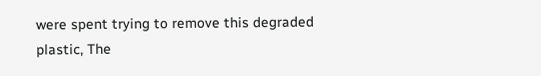were spent trying to remove this degraded plastic, The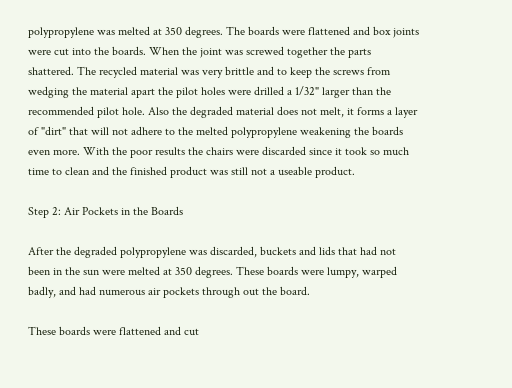polypropylene was melted at 350 degrees. The boards were flattened and box joints were cut into the boards. When the joint was screwed together the parts shattered. The recycled material was very brittle and to keep the screws from wedging the material apart the pilot holes were drilled a 1/32" larger than the recommended pilot hole. Also the degraded material does not melt, it forms a layer of "dirt" that will not adhere to the melted polypropylene weakening the boards even more. With the poor results the chairs were discarded since it took so much time to clean and the finished product was still not a useable product.

Step 2: Air Pockets in the Boards

After the degraded polypropylene was discarded, buckets and lids that had not been in the sun were melted at 350 degrees. These boards were lumpy, warped badly, and had numerous air pockets through out the board.

These boards were flattened and cut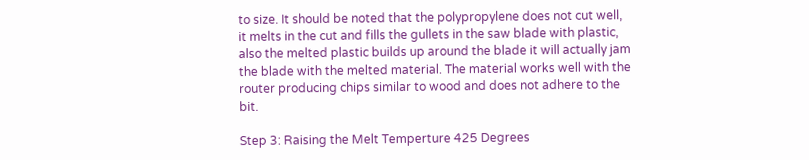to size. It should be noted that the polypropylene does not cut well, it melts in the cut and fills the gullets in the saw blade with plastic, also the melted plastic builds up around the blade it will actually jam the blade with the melted material. The material works well with the router producing chips similar to wood and does not adhere to the bit.

Step 3: Raising the Melt Temperture 425 Degrees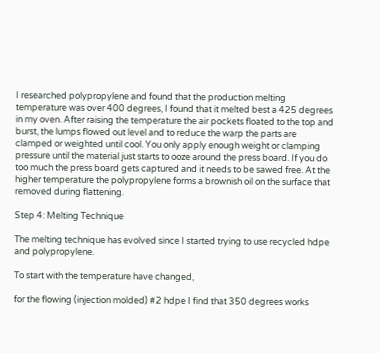I researched polypropylene and found that the production melting temperature was over 400 degrees, I found that it melted best a 425 degrees in my oven. After raising the temperature the air pockets floated to the top and burst, the lumps flowed out level and to reduce the warp the parts are clamped or weighted until cool. You only apply enough weight or clamping pressure until the material just starts to ooze around the press board. If you do too much the press board gets captured and it needs to be sawed free. At the higher temperature the polypropylene forms a brownish oil on the surface that removed during flattening.

Step 4: Melting Technique

The melting technique has evolved since I started trying to use recycled hdpe and polypropylene.

To start with the temperature have changed,

for the flowing (injection molded) #2 hdpe I find that 350 degrees works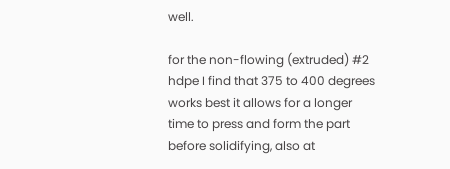well.

for the non-flowing (extruded) #2 hdpe I find that 375 to 400 degrees works best it allows for a longer time to press and form the part before solidifying, also at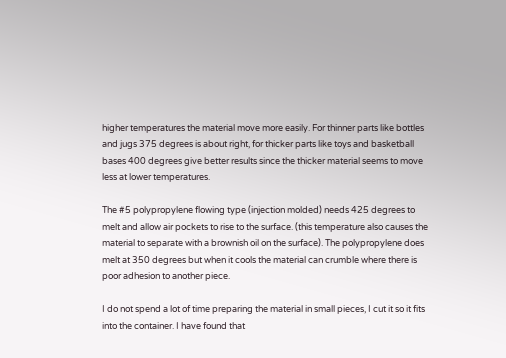higher temperatures the material move more easily. For thinner parts like bottles and jugs 375 degrees is about right, for thicker parts like toys and basketball bases 400 degrees give better results since the thicker material seems to move less at lower temperatures.

The #5 polypropylene flowing type (injection molded) needs 425 degrees to melt and allow air pockets to rise to the surface. (this temperature also causes the material to separate with a brownish oil on the surface). The polypropylene does melt at 350 degrees but when it cools the material can crumble where there is poor adhesion to another piece.

I do not spend a lot of time preparing the material in small pieces, I cut it so it fits into the container. I have found that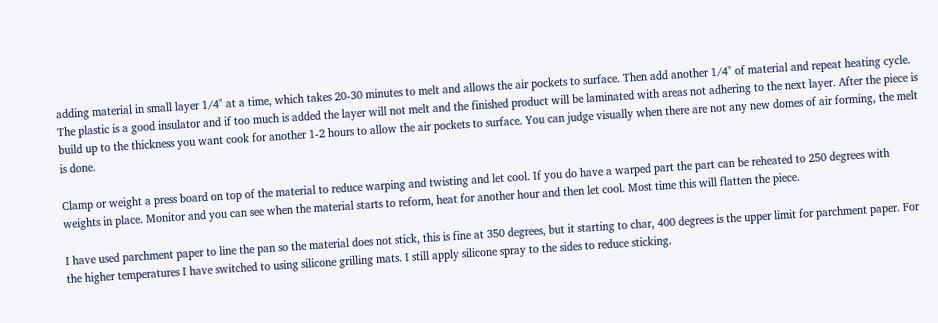adding material in small layer 1/4" at a time, which takes 20-30 minutes to melt and allows the air pockets to surface. Then add another 1/4" of material and repeat heating cycle. The plastic is a good insulator and if too much is added the layer will not melt and the finished product will be laminated with areas not adhering to the next layer. After the piece is build up to the thickness you want cook for another 1-2 hours to allow the air pockets to surface. You can judge visually when there are not any new domes of air forming, the melt is done.

Clamp or weight a press board on top of the material to reduce warping and twisting and let cool. If you do have a warped part the part can be reheated to 250 degrees with weights in place. Monitor and you can see when the material starts to reform, heat for another hour and then let cool. Most time this will flatten the piece.

I have used parchment paper to line the pan so the material does not stick, this is fine at 350 degrees, but it starting to char, 400 degrees is the upper limit for parchment paper. For the higher temperatures I have switched to using silicone grilling mats. I still apply silicone spray to the sides to reduce sticking.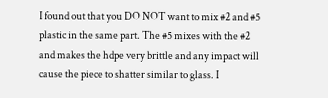I found out that you DO NOT want to mix #2 and #5 plastic in the same part. The #5 mixes with the #2 and makes the hdpe very brittle and any impact will cause the piece to shatter similar to glass. I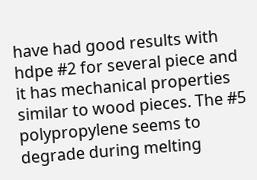have had good results with hdpe #2 for several piece and it has mechanical properties similar to wood pieces. The #5 polypropylene seems to degrade during melting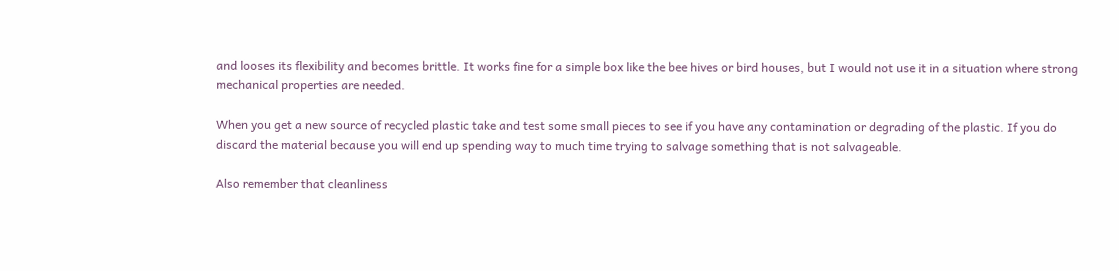and looses its flexibility and becomes brittle. It works fine for a simple box like the bee hives or bird houses, but I would not use it in a situation where strong mechanical properties are needed.

When you get a new source of recycled plastic take and test some small pieces to see if you have any contamination or degrading of the plastic. If you do discard the material because you will end up spending way to much time trying to salvage something that is not salvageable.

Also remember that cleanliness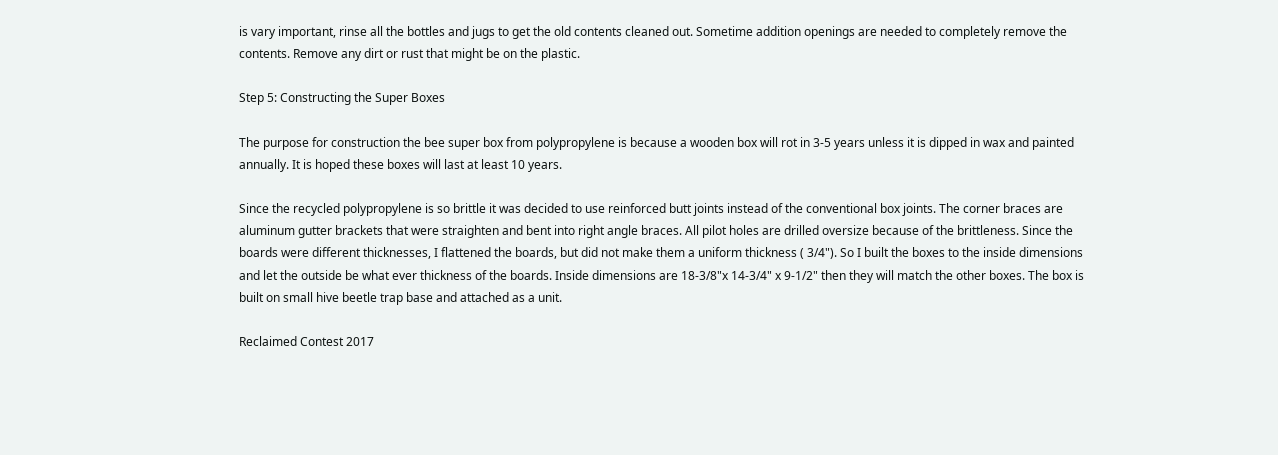is vary important, rinse all the bottles and jugs to get the old contents cleaned out. Sometime addition openings are needed to completely remove the contents. Remove any dirt or rust that might be on the plastic.

Step 5: Constructing the Super Boxes

The purpose for construction the bee super box from polypropylene is because a wooden box will rot in 3-5 years unless it is dipped in wax and painted annually. It is hoped these boxes will last at least 10 years.

Since the recycled polypropylene is so brittle it was decided to use reinforced butt joints instead of the conventional box joints. The corner braces are aluminum gutter brackets that were straighten and bent into right angle braces. All pilot holes are drilled oversize because of the brittleness. Since the boards were different thicknesses, I flattened the boards, but did not make them a uniform thickness ( 3/4"). So I built the boxes to the inside dimensions and let the outside be what ever thickness of the boards. Inside dimensions are 18-3/8"x 14-3/4" x 9-1/2" then they will match the other boxes. The box is built on small hive beetle trap base and attached as a unit.

Reclaimed Contest 2017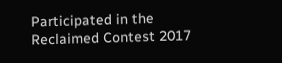Participated in the
Reclaimed Contest 2017